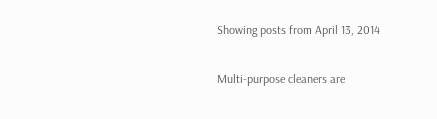Showing posts from April 13, 2014

Multi-purpose cleaners are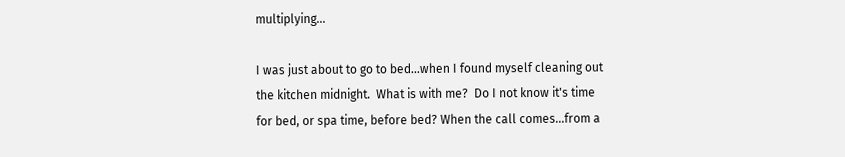multiplying...

I was just about to go to bed...when I found myself cleaning out the kitchen midnight.  What is with me?  Do I not know it's time for bed, or spa time, before bed? When the call comes...from a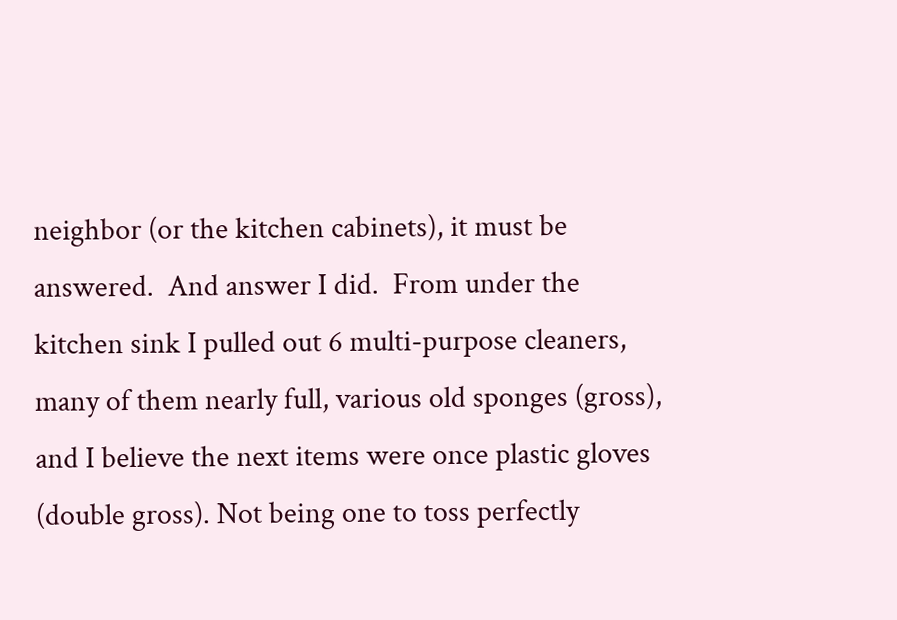neighbor (or the kitchen cabinets), it must be answered.  And answer I did.  From under the kitchen sink I pulled out 6 multi-purpose cleaners, many of them nearly full, various old sponges (gross), and I believe the next items were once plastic gloves (double gross). Not being one to toss perfectly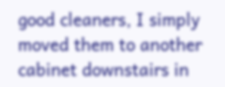good cleaners, I simply moved them to another cabinet downstairs in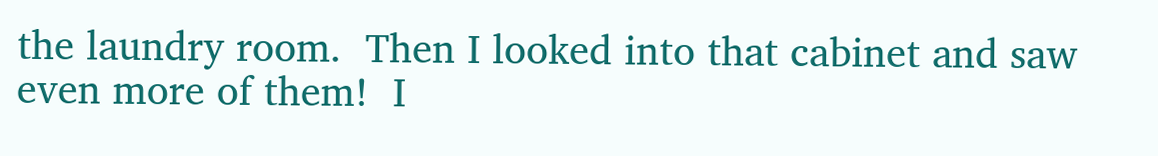the laundry room.  Then I looked into that cabinet and saw even more of them!  I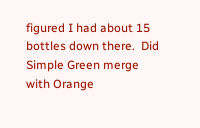figured I had about 15 bottles down there.  Did Simple Green merge with Orange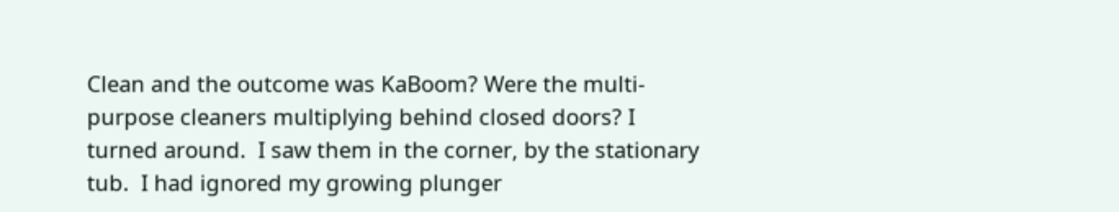Clean and the outcome was KaBoom? Were the multi-purpose cleaners multiplying behind closed doors? I turned around.  I saw them in the corner, by the stationary tub.  I had ignored my growing plunger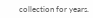collection for years.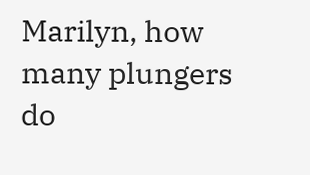Marilyn, how many plungers do